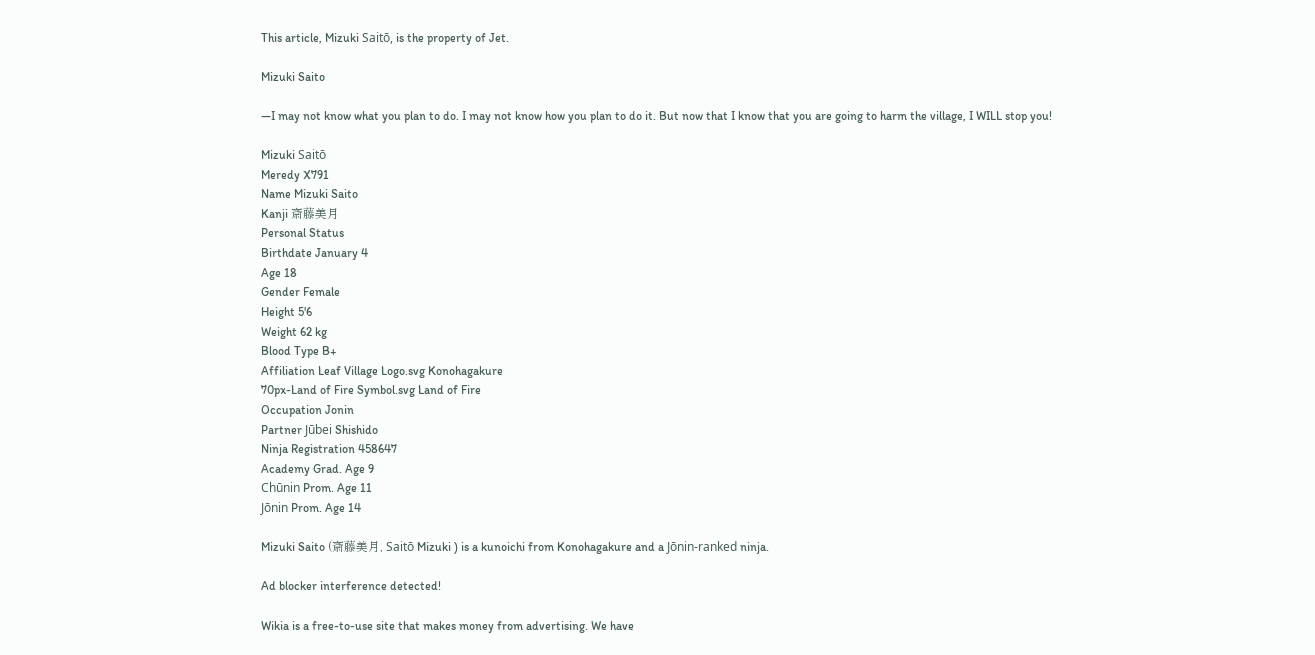This article, Mizuki Saitō, is the property of Jet.

Mizuki Saito

—I may not know what you plan to do. I may not know how you plan to do it. But now that I know that you are going to harm the village, I WILL stop you!

Mizuki Saitō
Meredy X791
Name Mizuki Saito
Kanji 斎藤美月
Personal Status
Birthdate January 4
Age 18
Gender Female
Height 5'6
Weight 62 kg
Blood Type B+
Affiliation Leaf Village Logo.svg Konohagakure
70px-Land of Fire Symbol.svg Land of Fire
Occupation Jonin
Partner Jūbei Shishido
Ninja Registration 458647
Academy Grad. Age 9
Chūnin Prom. Age 11
Jōnin Prom. Age 14

Mizuki Saito (斎藤美月, Saitō Mizuki ) is a kunoichi from Konohagakure and a Jōnin-ranked ninja.

Ad blocker interference detected!

Wikia is a free-to-use site that makes money from advertising. We have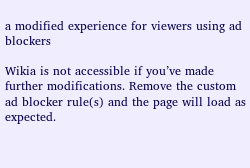a modified experience for viewers using ad blockers

Wikia is not accessible if you’ve made further modifications. Remove the custom ad blocker rule(s) and the page will load as expected.